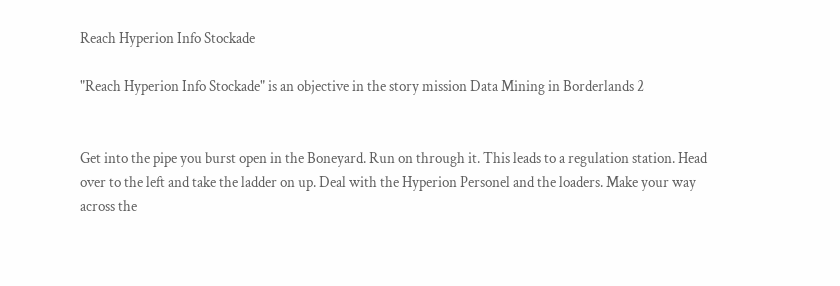Reach Hyperion Info Stockade

"Reach Hyperion Info Stockade" is an objective in the story mission Data Mining in Borderlands 2


Get into the pipe you burst open in the Boneyard. Run on through it. This leads to a regulation station. Head over to the left and take the ladder on up. Deal with the Hyperion Personel and the loaders. Make your way across the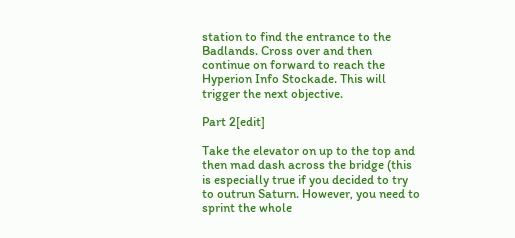station to find the entrance to the Badlands. Cross over and then continue on forward to reach the Hyperion Info Stockade. This will trigger the next objective.

Part 2[edit]

Take the elevator on up to the top and then mad dash across the bridge (this is especially true if you decided to try to outrun Saturn. However, you need to sprint the whole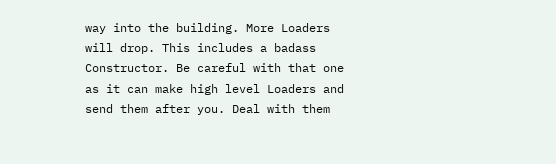way into the building. More Loaders will drop. This includes a badass Constructor. Be careful with that one as it can make high level Loaders and send them after you. Deal with them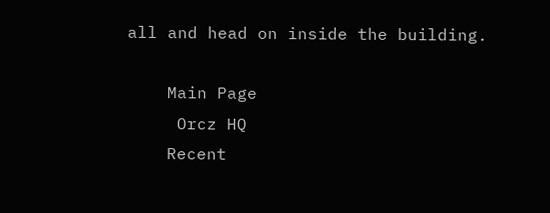all and head on inside the building.

    Main Page
     Orcz HQ
    Recent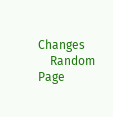Changes
    Random Page